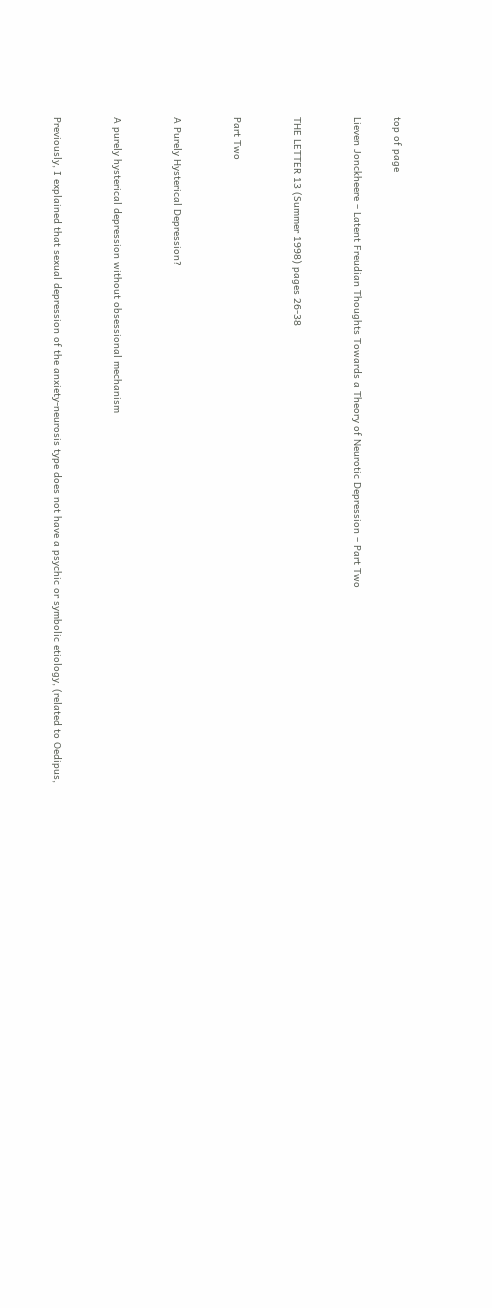top of page

Lieven Jonckheere – Latent Freudian Thoughts Towards a Theory of Neurotic Depression – Part Two


THE LETTER 13 (Summer 1998) pages 26-38


Part Two


A Purely Hysterical Depression?


A purely hysterical depression without obsessional mechanism


Previously, I explained that sexual depression of the anxiety-neurosis type does not have a psychic or symbolic etiology, (related to Oedipus,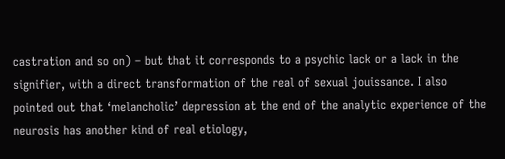castration and so on) – but that it corresponds to a psychic lack or a lack in the signifier, with a direct transformation of the real of sexual jouissance. I also pointed out that ‘melancholic’ depression at the end of the analytic experience of the neurosis has another kind of real etiology,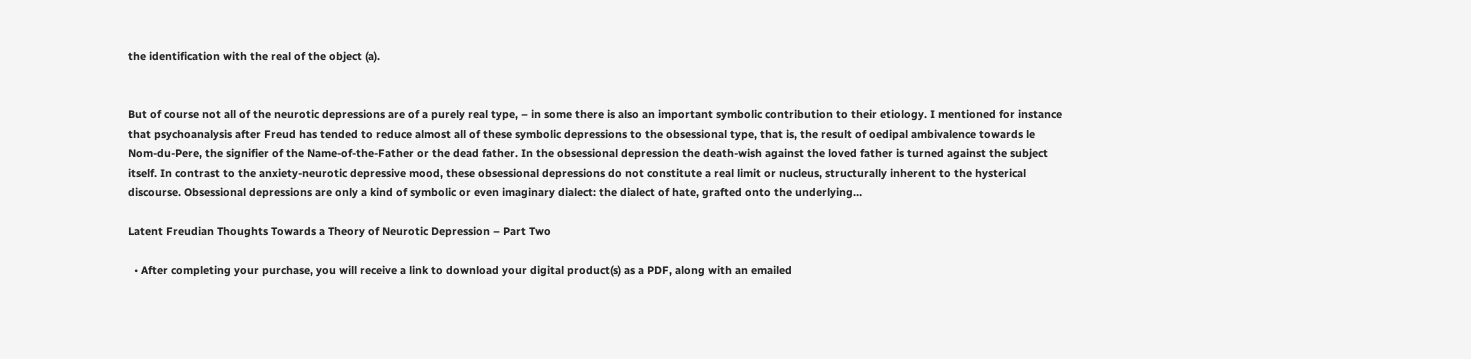the identification with the real of the object (a).


But of course not all of the neurotic depressions are of a purely real type, – in some there is also an important symbolic contribution to their etiology. I mentioned for instance that psychoanalysis after Freud has tended to reduce almost all of these symbolic depressions to the obsessional type, that is, the result of oedipal ambivalence towards le Nom-du-Pere, the signifier of the Name-of-the-Father or the dead father. In the obsessional depression the death-wish against the loved father is turned against the subject itself. In contrast to the anxiety-neurotic depressive mood, these obsessional depressions do not constitute a real limit or nucleus, structurally inherent to the hysterical discourse. Obsessional depressions are only a kind of symbolic or even imaginary dialect: the dialect of hate, grafted onto the underlying…

Latent Freudian Thoughts Towards a Theory of Neurotic Depression – Part Two

  • After completing your purchase, you will receive a link to download your digital product(s) as a PDF, along with an emailed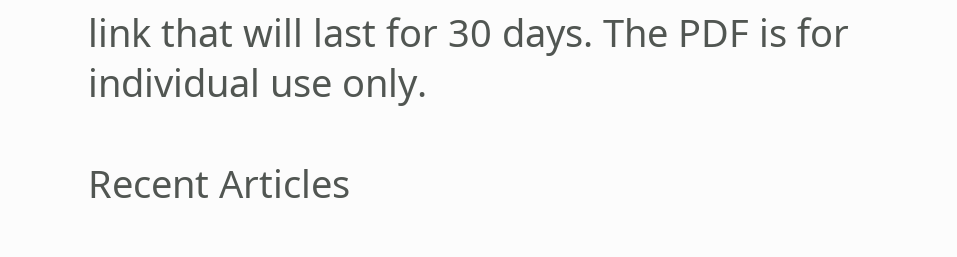link that will last for 30 days. The PDF is for individual use only.

Recent Articles